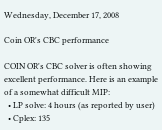Wednesday, December 17, 2008

Coin OR's CBC performance

COIN OR's CBC solver is often showing excellent performance. Here is an example of a somewhat difficult MIP:
  • LP solve: 4 hours (as reported by user)
  • Cplex: 135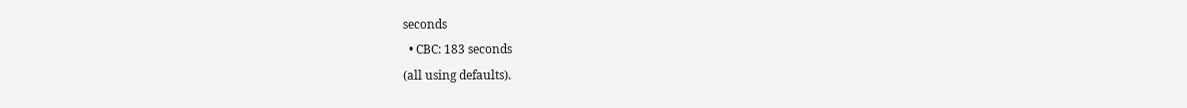seconds
  • CBC: 183 seconds
(all using defaults).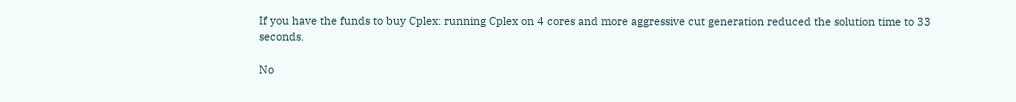If you have the funds to buy Cplex: running Cplex on 4 cores and more aggressive cut generation reduced the solution time to 33 seconds.

No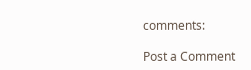comments:

Post a Comment